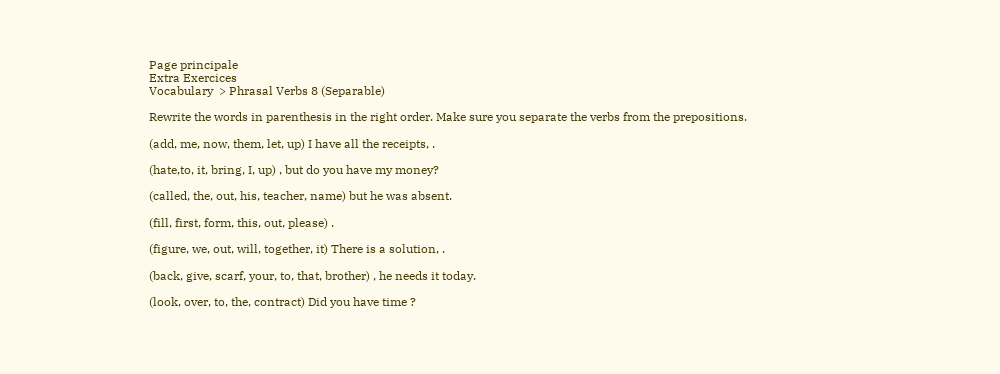Page principale
Extra Exercices
Vocabulary  > Phrasal Verbs 8 (Separable)

Rewrite the words in parenthesis in the right order. Make sure you separate the verbs from the prepositions.

(add, me, now, them, let, up) I have all the receipts, .

(hate,to, it, bring, I, up) , but do you have my money?

(called, the, out, his, teacher, name) but he was absent.

(fill, first, form, this, out, please) .

(figure, we, out, will, together, it) There is a solution, .

(back, give, scarf, your, to, that, brother) , he needs it today.

(look, over, to, the, contract) Did you have time ?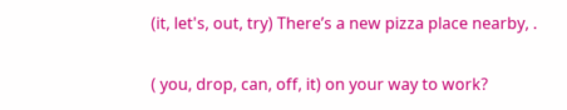(it, let's, out, try) There’s a new pizza place nearby, .

( you, drop, can, off, it) on your way to work?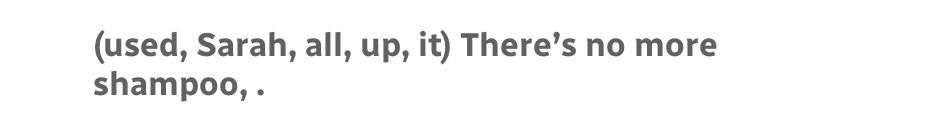(used, Sarah, all, up, it) There’s no more shampoo, .